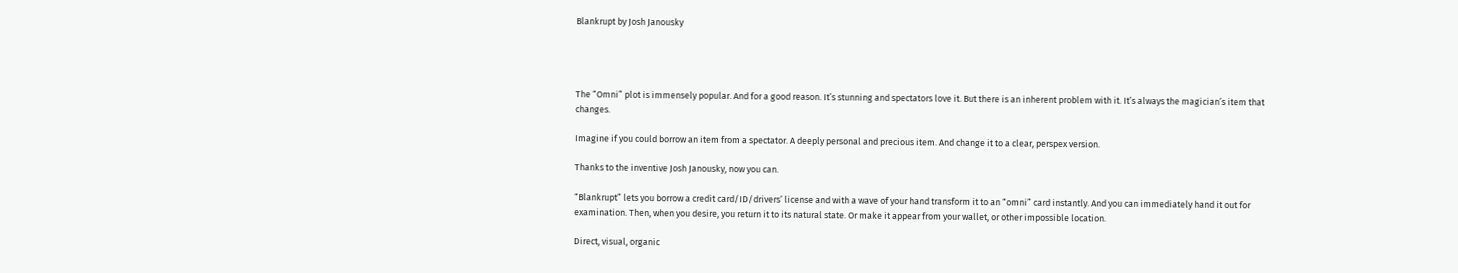Blankrupt by Josh Janousky




The “Omni” plot is immensely popular. And for a good reason. It’s stunning and spectators love it. But there is an inherent problem with it. It’s always the magician’s item that changes.

Imagine if you could borrow an item from a spectator. A deeply personal and precious item. And change it to a clear, perspex version.

Thanks to the inventive Josh Janousky, now you can.

“Blankrupt” lets you borrow a credit card/ID/drivers’ license and with a wave of your hand transform it to an “omni” card instantly. And you can immediately hand it out for examination. Then, when you desire, you return it to its natural state. Or make it appear from your wallet, or other impossible location.

Direct, visual, organic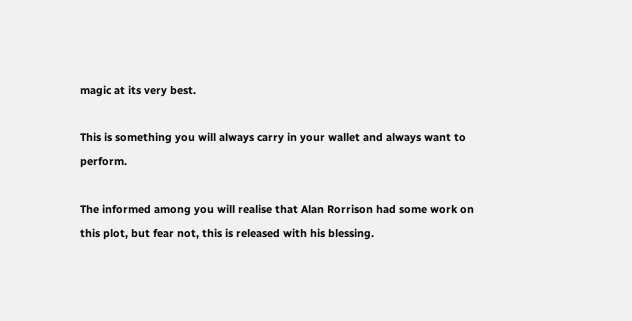magic at its very best.

This is something you will always carry in your wallet and always want to perform.

The informed among you will realise that Alan Rorrison had some work on this plot, but fear not, this is released with his blessing.